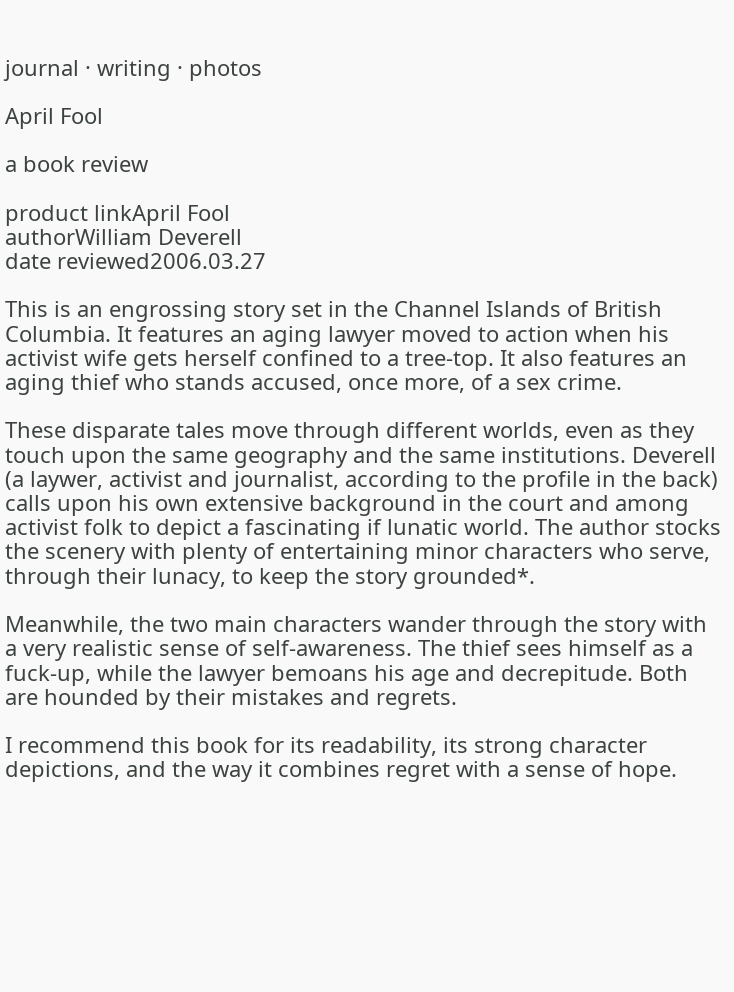journal · writing · photos

April Fool

a book review

product linkApril Fool
authorWilliam Deverell
date reviewed2006.03.27

This is an engrossing story set in the Channel Islands of British Columbia. It features an aging lawyer moved to action when his activist wife gets herself confined to a tree-top. It also features an aging thief who stands accused, once more, of a sex crime.

These disparate tales move through different worlds, even as they touch upon the same geography and the same institutions. Deverell (a laywer, activist and journalist, according to the profile in the back) calls upon his own extensive background in the court and among activist folk to depict a fascinating if lunatic world. The author stocks the scenery with plenty of entertaining minor characters who serve, through their lunacy, to keep the story grounded*.

Meanwhile, the two main characters wander through the story with a very realistic sense of self-awareness. The thief sees himself as a fuck-up, while the lawyer bemoans his age and decrepitude. Both are hounded by their mistakes and regrets.

I recommend this book for its readability, its strong character depictions, and the way it combines regret with a sense of hope.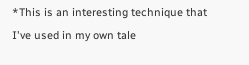*This is an interesting technique that I've used in my own tale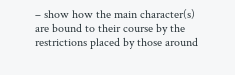– show how the main character(s) are bound to their course by the restrictions placed by those around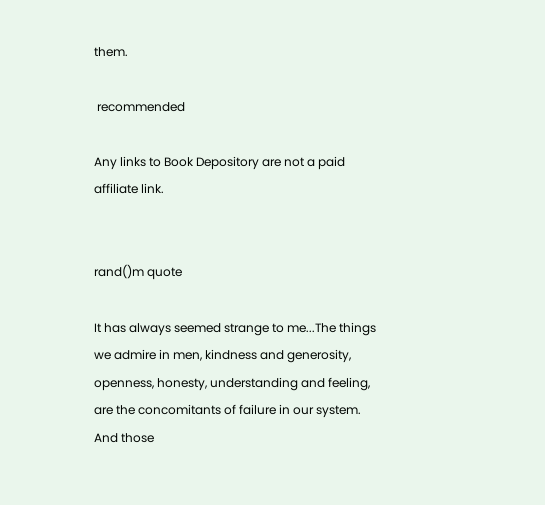them.

 recommended

Any links to Book Depository are not a paid affiliate link.


rand()m quote

It has always seemed strange to me...The things we admire in men, kindness and generosity, openness, honesty, understanding and feeling, are the concomitants of failure in our system. And those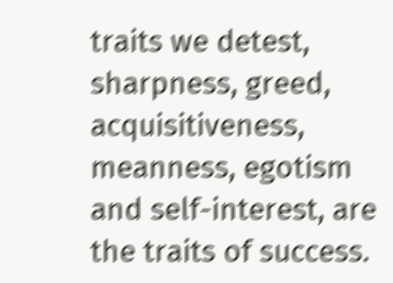traits we detest, sharpness, greed, acquisitiveness, meanness, egotism and self-interest, are the traits of success.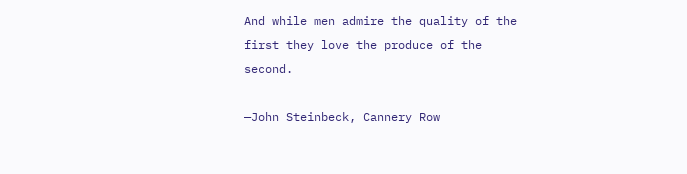And while men admire the quality of the first they love the produce of the second.

—John Steinbeck, Cannery Row